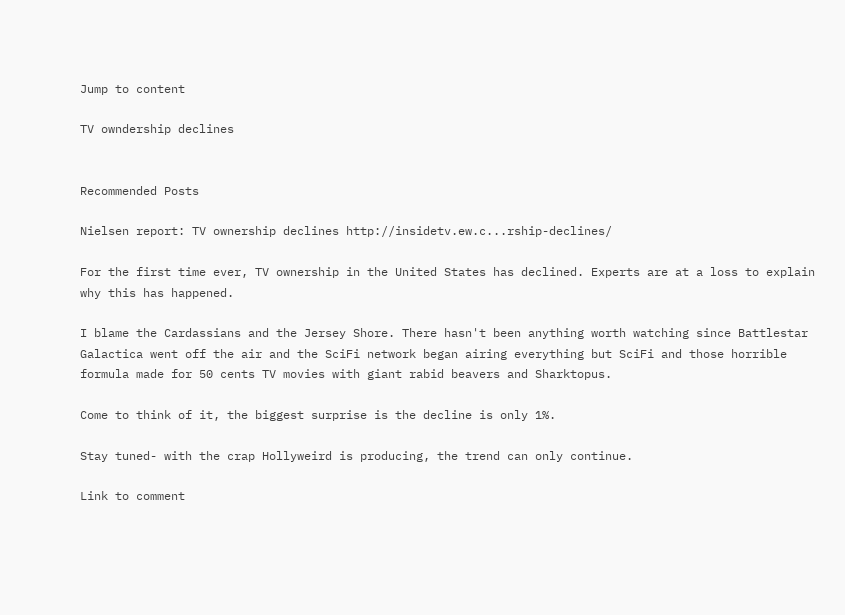Jump to content

TV owndership declines


Recommended Posts

Nielsen report: TV ownership declines http://insidetv.ew.c...rship-declines/

For the first time ever, TV ownership in the United States has declined. Experts are at a loss to explain why this has happened.

I blame the Cardassians and the Jersey Shore. There hasn't been anything worth watching since Battlestar Galactica went off the air and the SciFi network began airing everything but SciFi and those horrible formula made for 50 cents TV movies with giant rabid beavers and Sharktopus.

Come to think of it, the biggest surprise is the decline is only 1%.

Stay tuned- with the crap Hollyweird is producing, the trend can only continue.

Link to comment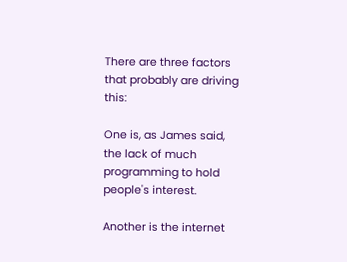There are three factors that probably are driving this:

One is, as James said, the lack of much programming to hold people's interest.

Another is the internet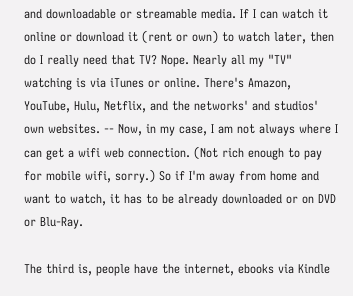and downloadable or streamable media. If I can watch it online or download it (rent or own) to watch later, then do I really need that TV? Nope. Nearly all my "TV" watching is via iTunes or online. There's Amazon, YouTube, Hulu, Netflix, and the networks' and studios' own websites. -- Now, in my case, I am not always where I can get a wifi web connection. (Not rich enough to pay for mobile wifi, sorry.) So if I'm away from home and want to watch, it has to be already downloaded or on DVD or Blu-Ray.

The third is, people have the internet, ebooks via Kindle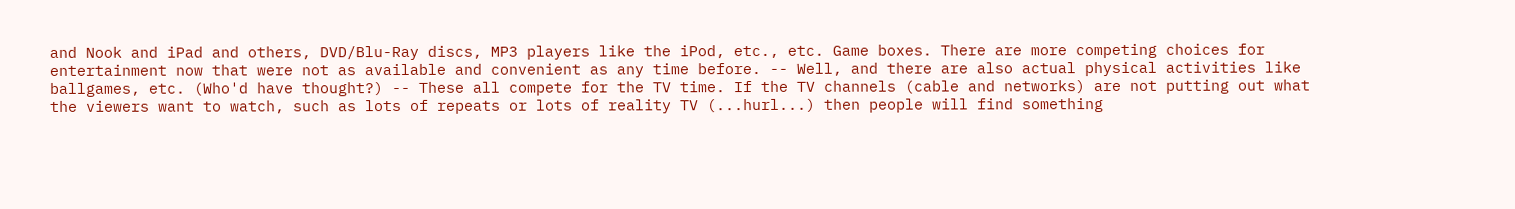and Nook and iPad and others, DVD/Blu-Ray discs, MP3 players like the iPod, etc., etc. Game boxes. There are more competing choices for entertainment now that were not as available and convenient as any time before. -- Well, and there are also actual physical activities like ballgames, etc. (Who'd have thought?) -- These all compete for the TV time. If the TV channels (cable and networks) are not putting out what the viewers want to watch, such as lots of repeats or lots of reality TV (...hurl...) then people will find something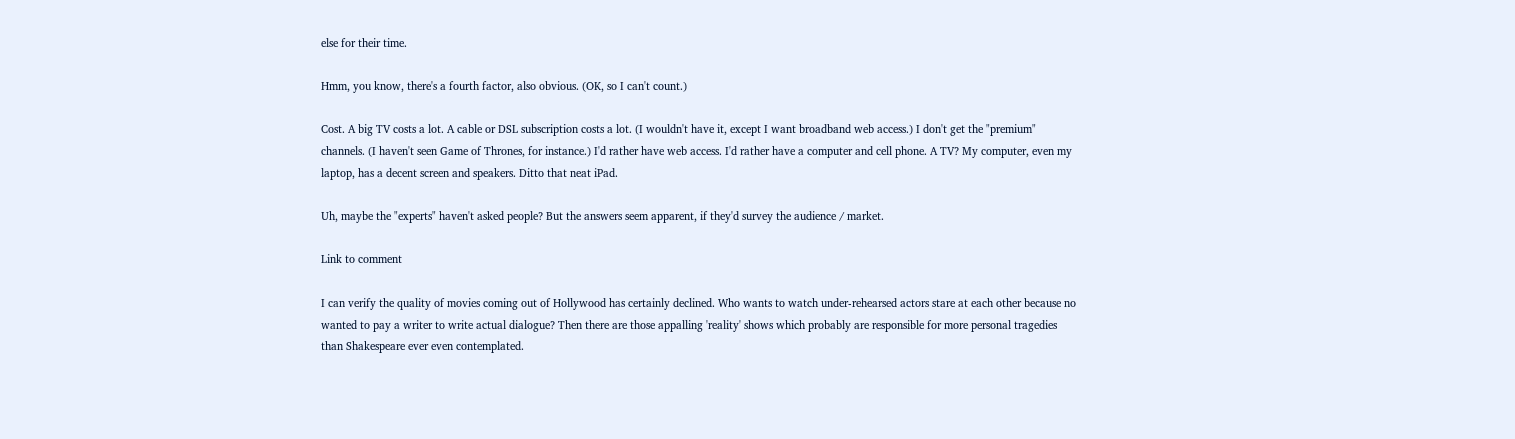else for their time.

Hmm, you know, there's a fourth factor, also obvious. (OK, so I can't count.)

Cost. A big TV costs a lot. A cable or DSL subscription costs a lot. (I wouldn't have it, except I want broadband web access.) I don't get the "premium" channels. (I haven't seen Game of Thrones, for instance.) I'd rather have web access. I'd rather have a computer and cell phone. A TV? My computer, even my laptop, has a decent screen and speakers. Ditto that neat iPad.

Uh, maybe the "experts" haven't asked people? But the answers seem apparent, if they'd survey the audience / market.

Link to comment

I can verify the quality of movies coming out of Hollywood has certainly declined. Who wants to watch under-rehearsed actors stare at each other because no wanted to pay a writer to write actual dialogue? Then there are those appalling 'reality' shows which probably are responsible for more personal tragedies than Shakespeare ever even contemplated.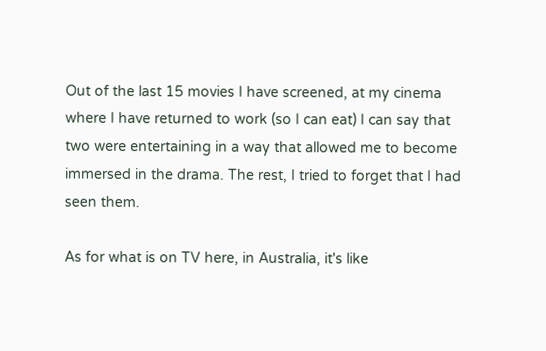Out of the last 15 movies I have screened, at my cinema where I have returned to work (so I can eat) I can say that two were entertaining in a way that allowed me to become immersed in the drama. The rest, I tried to forget that I had seen them.

As for what is on TV here, in Australia, it's like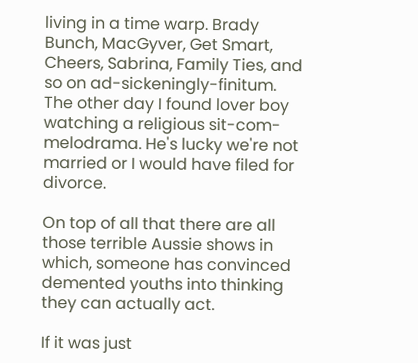living in a time warp. Brady Bunch, MacGyver, Get Smart, Cheers, Sabrina, Family Ties, and so on ad-sickeningly-finitum. The other day I found lover boy watching a religious sit-com-melodrama. He's lucky we're not married or I would have filed for divorce.

On top of all that there are all those terrible Aussie shows in which, someone has convinced demented youths into thinking they can actually act.

If it was just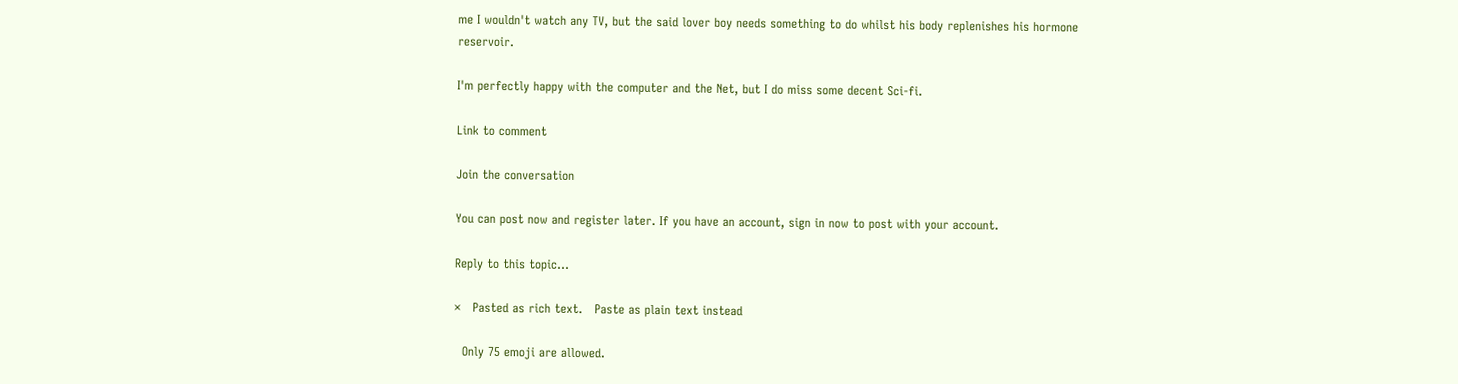me I wouldn't watch any TV, but the said lover boy needs something to do whilst his body replenishes his hormone reservoir.

I'm perfectly happy with the computer and the Net, but I do miss some decent Sci-fi.

Link to comment

Join the conversation

You can post now and register later. If you have an account, sign in now to post with your account.

Reply to this topic...

×   Pasted as rich text.   Paste as plain text instead

  Only 75 emoji are allowed.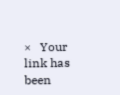×   Your link has been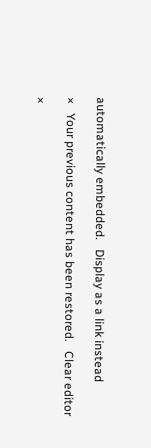automatically embedded.   Display as a link instead

×   Your previous content has been restored.   Clear editor

×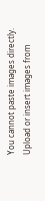You cannot paste images directly. Upload or insert images from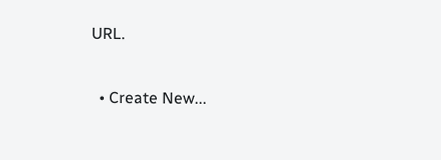URL.

  • Create New...